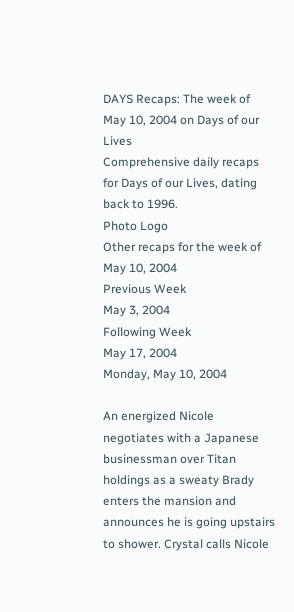DAYS Recaps: The week of May 10, 2004 on Days of our Lives
Comprehensive daily recaps for Days of our Lives, dating back to 1996.
Photo Logo
Other recaps for the week of May 10, 2004
Previous Week
May 3, 2004
Following Week
May 17, 2004
Monday, May 10, 2004

An energized Nicole negotiates with a Japanese businessman over Titan holdings as a sweaty Brady enters the mansion and announces he is going upstairs to shower. Crystal calls Nicole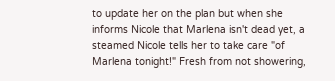to update her on the plan but when she informs Nicole that Marlena isn't dead yet, a steamed Nicole tells her to take care "of Marlena tonight!" Fresh from not showering,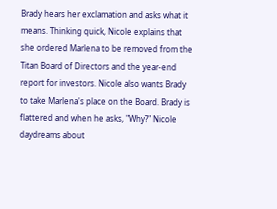Brady hears her exclamation and asks what it means. Thinking quick, Nicole explains that she ordered Marlena to be removed from the Titan Board of Directors and the year-end report for investors. Nicole also wants Brady to take Marlena's place on the Board. Brady is flattered and when he asks, "Why?" Nicole daydreams about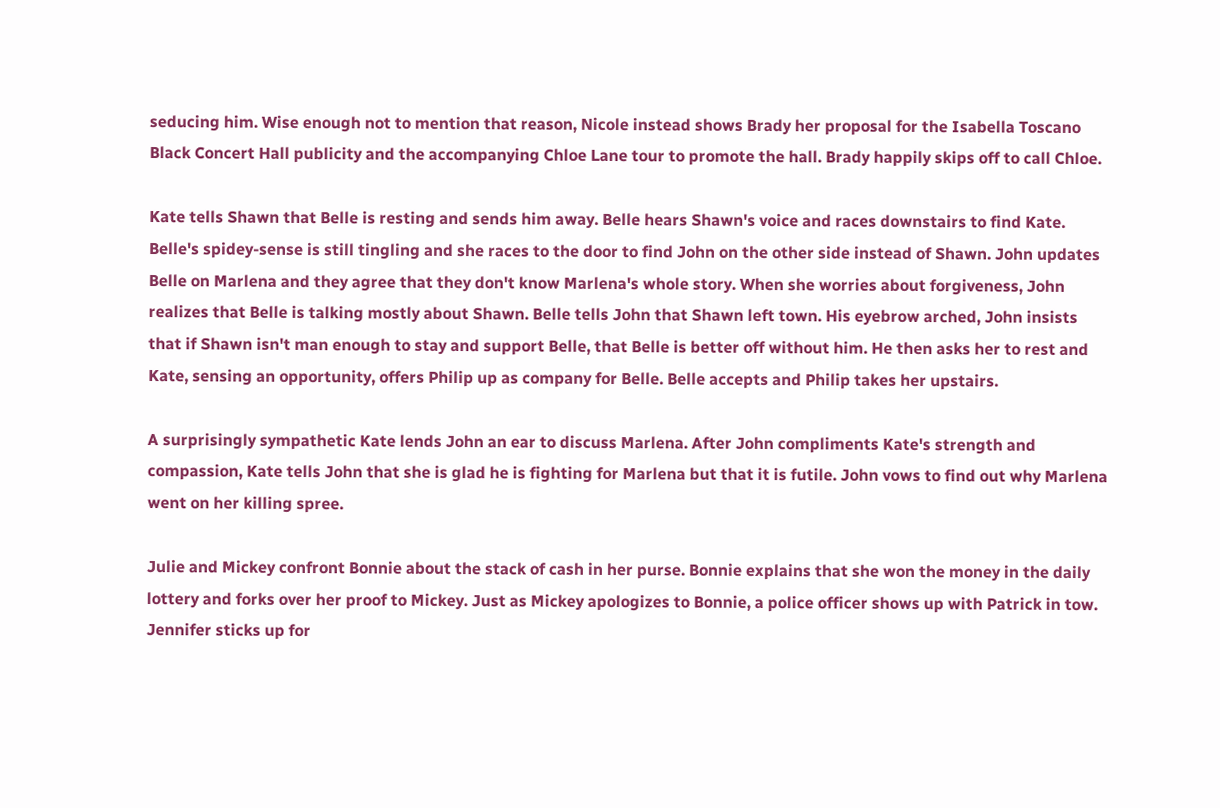seducing him. Wise enough not to mention that reason, Nicole instead shows Brady her proposal for the Isabella Toscano Black Concert Hall publicity and the accompanying Chloe Lane tour to promote the hall. Brady happily skips off to call Chloe.

Kate tells Shawn that Belle is resting and sends him away. Belle hears Shawn's voice and races downstairs to find Kate. Belle's spidey-sense is still tingling and she races to the door to find John on the other side instead of Shawn. John updates Belle on Marlena and they agree that they don't know Marlena's whole story. When she worries about forgiveness, John realizes that Belle is talking mostly about Shawn. Belle tells John that Shawn left town. His eyebrow arched, John insists that if Shawn isn't man enough to stay and support Belle, that Belle is better off without him. He then asks her to rest and Kate, sensing an opportunity, offers Philip up as company for Belle. Belle accepts and Philip takes her upstairs.

A surprisingly sympathetic Kate lends John an ear to discuss Marlena. After John compliments Kate's strength and compassion, Kate tells John that she is glad he is fighting for Marlena but that it is futile. John vows to find out why Marlena went on her killing spree.

Julie and Mickey confront Bonnie about the stack of cash in her purse. Bonnie explains that she won the money in the daily lottery and forks over her proof to Mickey. Just as Mickey apologizes to Bonnie, a police officer shows up with Patrick in tow. Jennifer sticks up for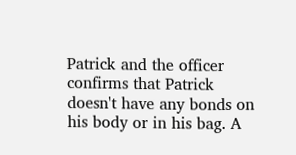Patrick and the officer confirms that Patrick doesn't have any bonds on his body or in his bag. A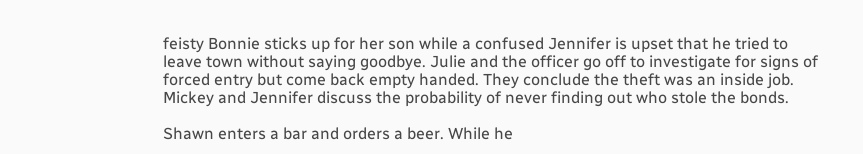feisty Bonnie sticks up for her son while a confused Jennifer is upset that he tried to leave town without saying goodbye. Julie and the officer go off to investigate for signs of forced entry but come back empty handed. They conclude the theft was an inside job. Mickey and Jennifer discuss the probability of never finding out who stole the bonds.

Shawn enters a bar and orders a beer. While he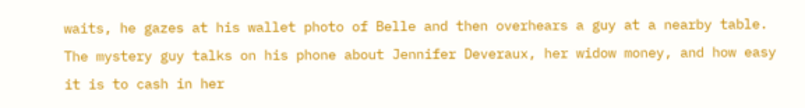waits, he gazes at his wallet photo of Belle and then overhears a guy at a nearby table. The mystery guy talks on his phone about Jennifer Deveraux, her widow money, and how easy it is to cash in her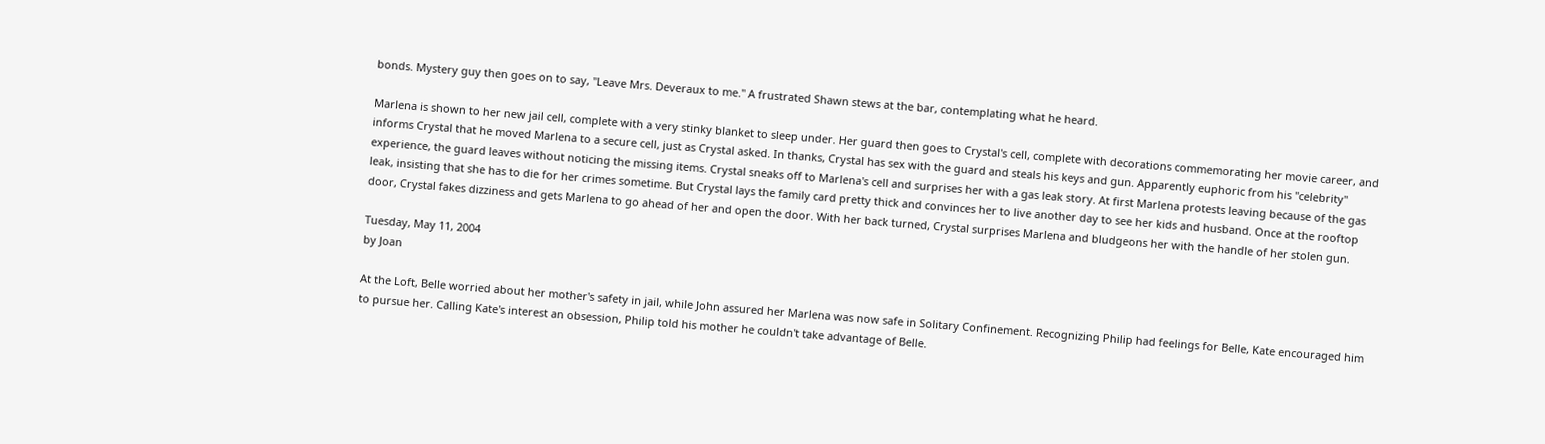bonds. Mystery guy then goes on to say, "Leave Mrs. Deveraux to me." A frustrated Shawn stews at the bar, contemplating what he heard.

Marlena is shown to her new jail cell, complete with a very stinky blanket to sleep under. Her guard then goes to Crystal's cell, complete with decorations commemorating her movie career, and informs Crystal that he moved Marlena to a secure cell, just as Crystal asked. In thanks, Crystal has sex with the guard and steals his keys and gun. Apparently euphoric from his "celebrity" experience, the guard leaves without noticing the missing items. Crystal sneaks off to Marlena's cell and surprises her with a gas leak story. At first Marlena protests leaving because of the gas leak, insisting that she has to die for her crimes sometime. But Crystal lays the family card pretty thick and convinces her to live another day to see her kids and husband. Once at the rooftop door, Crystal fakes dizziness and gets Marlena to go ahead of her and open the door. With her back turned, Crystal surprises Marlena and bludgeons her with the handle of her stolen gun.

Tuesday, May 11, 2004
by Joan

At the Loft, Belle worried about her mother's safety in jail, while John assured her Marlena was now safe in Solitary Confinement. Recognizing Philip had feelings for Belle, Kate encouraged him to pursue her. Calling Kate's interest an obsession, Philip told his mother he couldn't take advantage of Belle.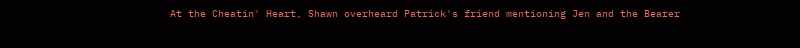At the Cheatin' Heart, Shawn overheard Patrick's friend mentioning Jen and the Bearer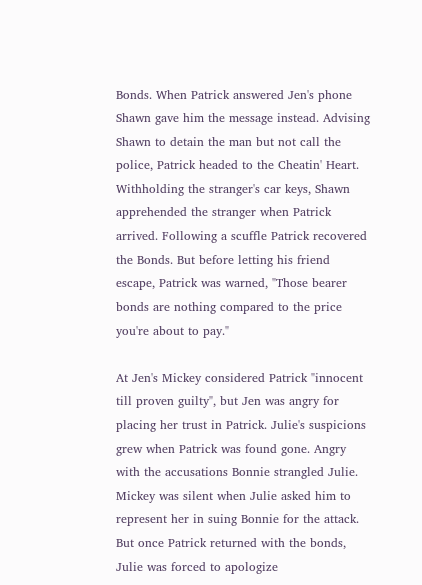Bonds. When Patrick answered Jen's phone Shawn gave him the message instead. Advising Shawn to detain the man but not call the police, Patrick headed to the Cheatin' Heart. Withholding the stranger's car keys, Shawn apprehended the stranger when Patrick arrived. Following a scuffle Patrick recovered the Bonds. But before letting his friend escape, Patrick was warned, "Those bearer bonds are nothing compared to the price you're about to pay."

At Jen's Mickey considered Patrick "innocent till proven guilty", but Jen was angry for placing her trust in Patrick. Julie's suspicions grew when Patrick was found gone. Angry with the accusations Bonnie strangled Julie. Mickey was silent when Julie asked him to represent her in suing Bonnie for the attack. But once Patrick returned with the bonds, Julie was forced to apologize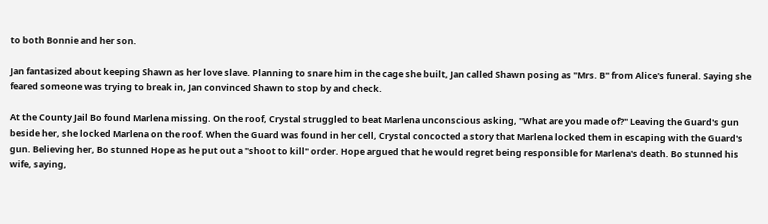to both Bonnie and her son.

Jan fantasized about keeping Shawn as her love slave. Planning to snare him in the cage she built, Jan called Shawn posing as "Mrs. B" from Alice's funeral. Saying she feared someone was trying to break in, Jan convinced Shawn to stop by and check.

At the County Jail Bo found Marlena missing. On the roof, Crystal struggled to beat Marlena unconscious asking, "What are you made of?" Leaving the Guard's gun beside her, she locked Marlena on the roof. When the Guard was found in her cell, Crystal concocted a story that Marlena locked them in escaping with the Guard's gun. Believing her, Bo stunned Hope as he put out a "shoot to kill" order. Hope argued that he would regret being responsible for Marlena's death. Bo stunned his wife, saying,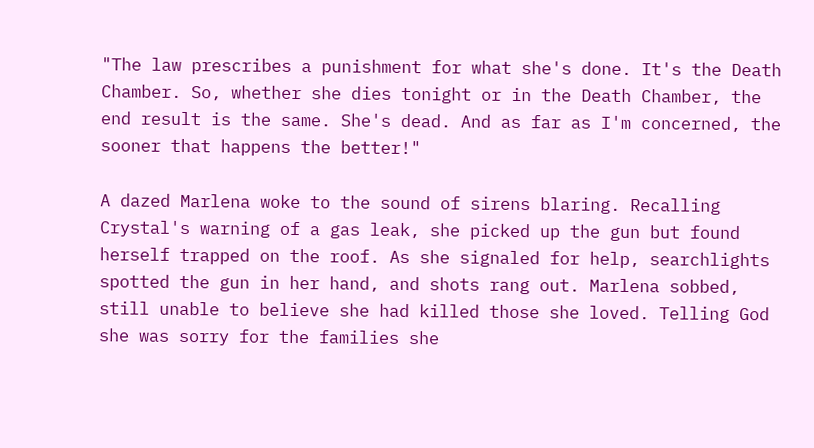"The law prescribes a punishment for what she's done. It's the Death Chamber. So, whether she dies tonight or in the Death Chamber, the end result is the same. She's dead. And as far as I'm concerned, the sooner that happens the better!"

A dazed Marlena woke to the sound of sirens blaring. Recalling Crystal's warning of a gas leak, she picked up the gun but found herself trapped on the roof. As she signaled for help, searchlights spotted the gun in her hand, and shots rang out. Marlena sobbed, still unable to believe she had killed those she loved. Telling God she was sorry for the families she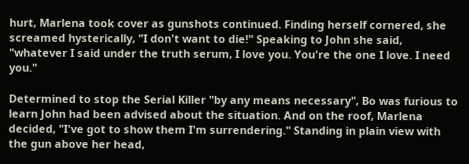hurt, Marlena took cover as gunshots continued. Finding herself cornered, she screamed hysterically, "I don't want to die!" Speaking to John she said, "whatever I said under the truth serum, I love you. You're the one I love. I need you."

Determined to stop the Serial Killer "by any means necessary", Bo was furious to learn John had been advised about the situation. And on the roof, Marlena decided, "I've got to show them I'm surrendering." Standing in plain view with the gun above her head,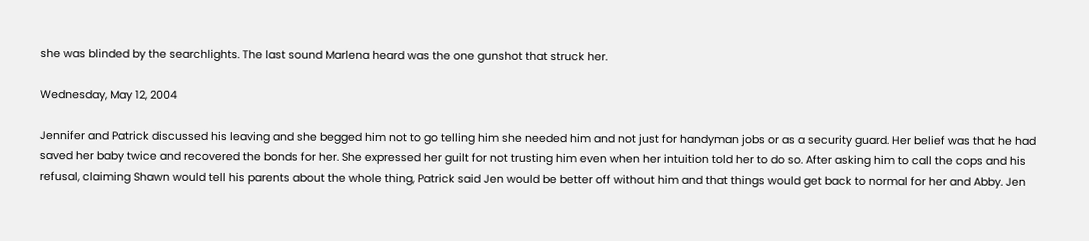she was blinded by the searchlights. The last sound Marlena heard was the one gunshot that struck her.

Wednesday, May 12, 2004

Jennifer and Patrick discussed his leaving and she begged him not to go telling him she needed him and not just for handyman jobs or as a security guard. Her belief was that he had saved her baby twice and recovered the bonds for her. She expressed her guilt for not trusting him even when her intuition told her to do so. After asking him to call the cops and his refusal, claiming Shawn would tell his parents about the whole thing, Patrick said Jen would be better off without him and that things would get back to normal for her and Abby. Jen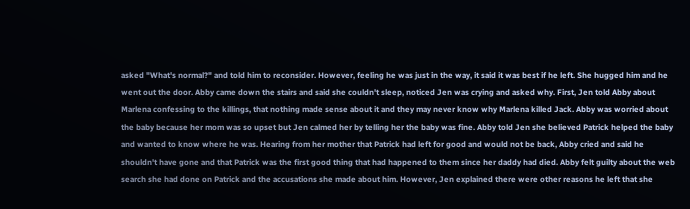asked "What's normal?" and told him to reconsider. However, feeling he was just in the way, it said it was best if he left. She hugged him and he went out the door. Abby came down the stairs and said she couldn't sleep, noticed Jen was crying and asked why. First, Jen told Abby about Marlena confessing to the killings, that nothing made sense about it and they may never know why Marlena killed Jack. Abby was worried about the baby because her mom was so upset but Jen calmed her by telling her the baby was fine. Abby told Jen she believed Patrick helped the baby and wanted to know where he was. Hearing from her mother that Patrick had left for good and would not be back, Abby cried and said he shouldn't have gone and that Patrick was the first good thing that had happened to them since her daddy had died. Abby felt guilty about the web search she had done on Patrick and the accusations she made about him. However, Jen explained there were other reasons he left that she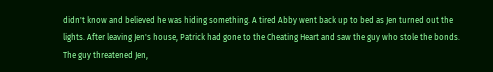didn't know and believed he was hiding something. A tired Abby went back up to bed as Jen turned out the lights. After leaving Jen's house, Patrick had gone to the Cheating Heart and saw the guy who stole the bonds. The guy threatened Jen,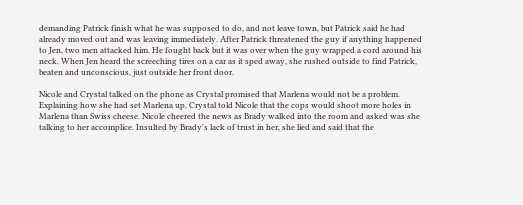demanding Patrick finish what he was supposed to do, and not leave town, but Patrick said he had already moved out and was leaving immediately. After Patrick threatened the guy if anything happened to Jen, two men attacked him. He fought back but it was over when the guy wrapped a cord around his neck. When Jen heard the screeching tires on a car as it sped away, she rushed outside to find Patrick, beaten and unconscious, just outside her front door.

Nicole and Crystal talked on the phone as Crystal promised that Marlena would not be a problem. Explaining how she had set Marlena up, Crystal told Nicole that the cops would shoot more holes in Marlena than Swiss cheese. Nicole cheered the news as Brady walked into the room and asked was she talking to her accomplice. Insulted by Brady's lack of trust in her, she lied and said that the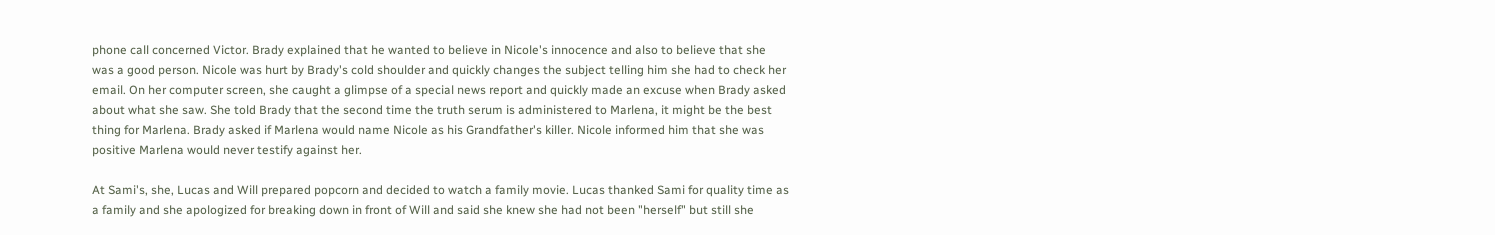phone call concerned Victor. Brady explained that he wanted to believe in Nicole's innocence and also to believe that she was a good person. Nicole was hurt by Brady's cold shoulder and quickly changes the subject telling him she had to check her email. On her computer screen, she caught a glimpse of a special news report and quickly made an excuse when Brady asked about what she saw. She told Brady that the second time the truth serum is administered to Marlena, it might be the best thing for Marlena. Brady asked if Marlena would name Nicole as his Grandfather's killer. Nicole informed him that she was positive Marlena would never testify against her.

At Sami's, she, Lucas and Will prepared popcorn and decided to watch a family movie. Lucas thanked Sami for quality time as a family and she apologized for breaking down in front of Will and said she knew she had not been "herself" but still she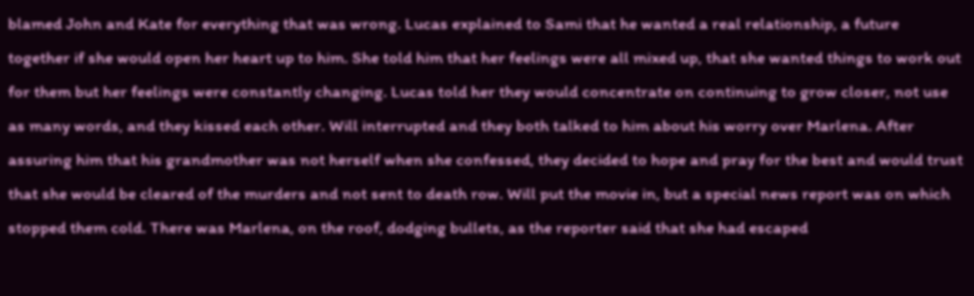blamed John and Kate for everything that was wrong. Lucas explained to Sami that he wanted a real relationship, a future together if she would open her heart up to him. She told him that her feelings were all mixed up, that she wanted things to work out for them but her feelings were constantly changing. Lucas told her they would concentrate on continuing to grow closer, not use as many words, and they kissed each other. Will interrupted and they both talked to him about his worry over Marlena. After assuring him that his grandmother was not herself when she confessed, they decided to hope and pray for the best and would trust that she would be cleared of the murders and not sent to death row. Will put the movie in, but a special news report was on which stopped them cold. There was Marlena, on the roof, dodging bullets, as the reporter said that she had escaped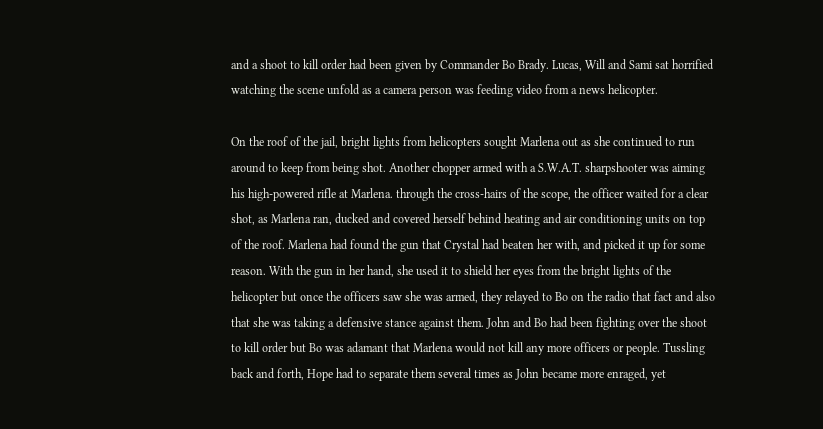and a shoot to kill order had been given by Commander Bo Brady. Lucas, Will and Sami sat horrified watching the scene unfold as a camera person was feeding video from a news helicopter.

On the roof of the jail, bright lights from helicopters sought Marlena out as she continued to run around to keep from being shot. Another chopper armed with a S.W.A.T. sharpshooter was aiming his high-powered rifle at Marlena. through the cross-hairs of the scope, the officer waited for a clear shot, as Marlena ran, ducked and covered herself behind heating and air conditioning units on top of the roof. Marlena had found the gun that Crystal had beaten her with, and picked it up for some reason. With the gun in her hand, she used it to shield her eyes from the bright lights of the helicopter but once the officers saw she was armed, they relayed to Bo on the radio that fact and also that she was taking a defensive stance against them. John and Bo had been fighting over the shoot to kill order but Bo was adamant that Marlena would not kill any more officers or people. Tussling back and forth, Hope had to separate them several times as John became more enraged, yet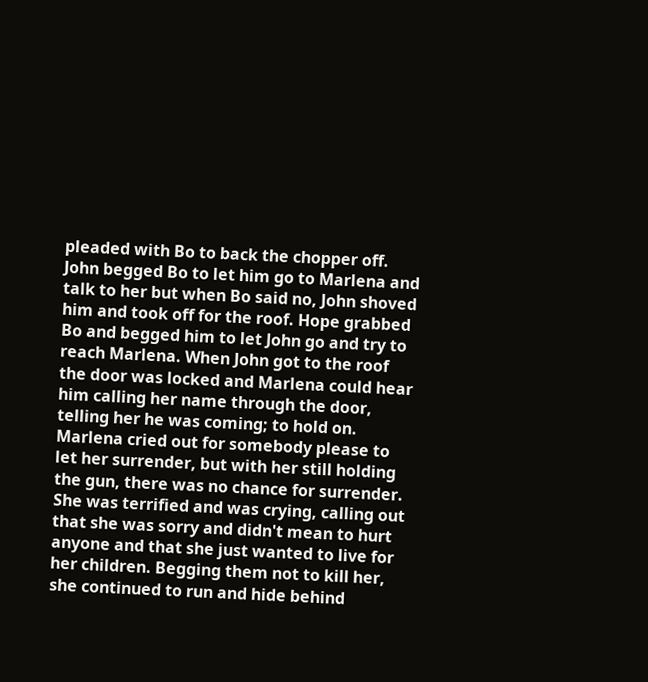pleaded with Bo to back the chopper off. John begged Bo to let him go to Marlena and talk to her but when Bo said no, John shoved him and took off for the roof. Hope grabbed Bo and begged him to let John go and try to reach Marlena. When John got to the roof the door was locked and Marlena could hear him calling her name through the door, telling her he was coming; to hold on. Marlena cried out for somebody please to let her surrender, but with her still holding the gun, there was no chance for surrender. She was terrified and was crying, calling out that she was sorry and didn't mean to hurt anyone and that she just wanted to live for her children. Begging them not to kill her, she continued to run and hide behind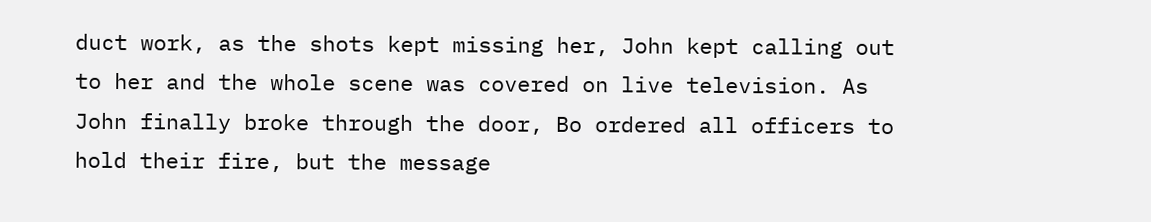duct work, as the shots kept missing her, John kept calling out to her and the whole scene was covered on live television. As John finally broke through the door, Bo ordered all officers to hold their fire, but the message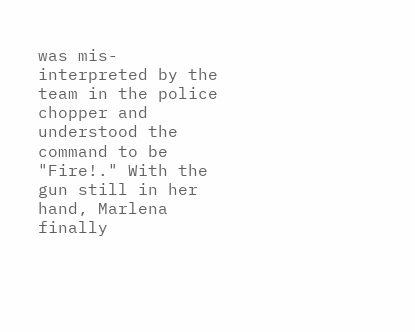was mis-interpreted by the team in the police chopper and understood the command to be "Fire!." With the gun still in her hand, Marlena finally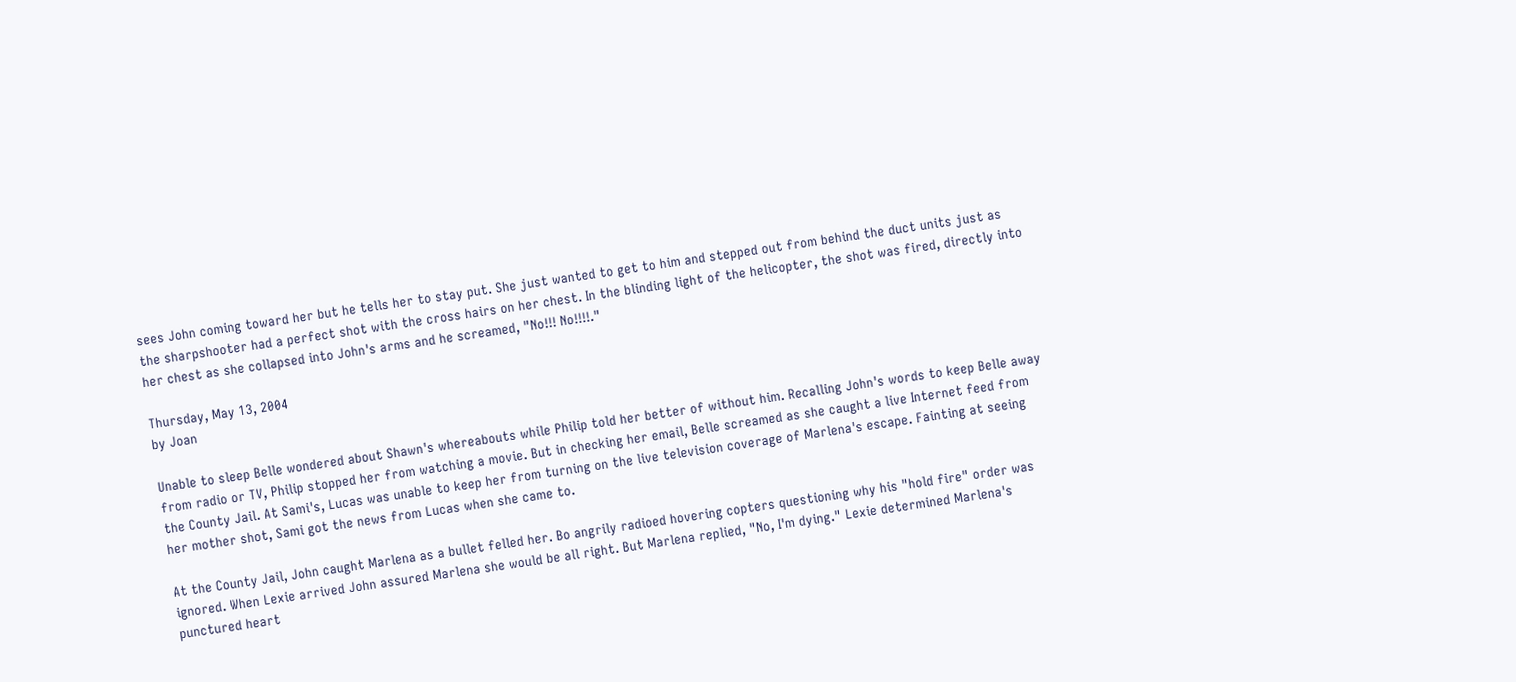sees John coming toward her but he tells her to stay put. She just wanted to get to him and stepped out from behind the duct units just as the sharpshooter had a perfect shot with the cross hairs on her chest. In the blinding light of the helicopter, the shot was fired, directly into her chest as she collapsed into John's arms and he screamed, "No!!! No!!!!."

Thursday, May 13, 2004
by Joan

Unable to sleep Belle wondered about Shawn's whereabouts while Philip told her better of without him. Recalling John's words to keep Belle away from radio or TV, Philip stopped her from watching a movie. But in checking her email, Belle screamed as she caught a live Internet feed from the County Jail. At Sami's, Lucas was unable to keep her from turning on the live television coverage of Marlena's escape. Fainting at seeing her mother shot, Sami got the news from Lucas when she came to.

At the County Jail, John caught Marlena as a bullet felled her. Bo angrily radioed hovering copters questioning why his "hold fire" order was ignored. When Lexie arrived John assured Marlena she would be all right. But Marlena replied, "No, I'm dying." Lexie determined Marlena's punctured heart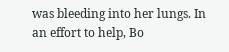was bleeding into her lungs. In an effort to help, Bo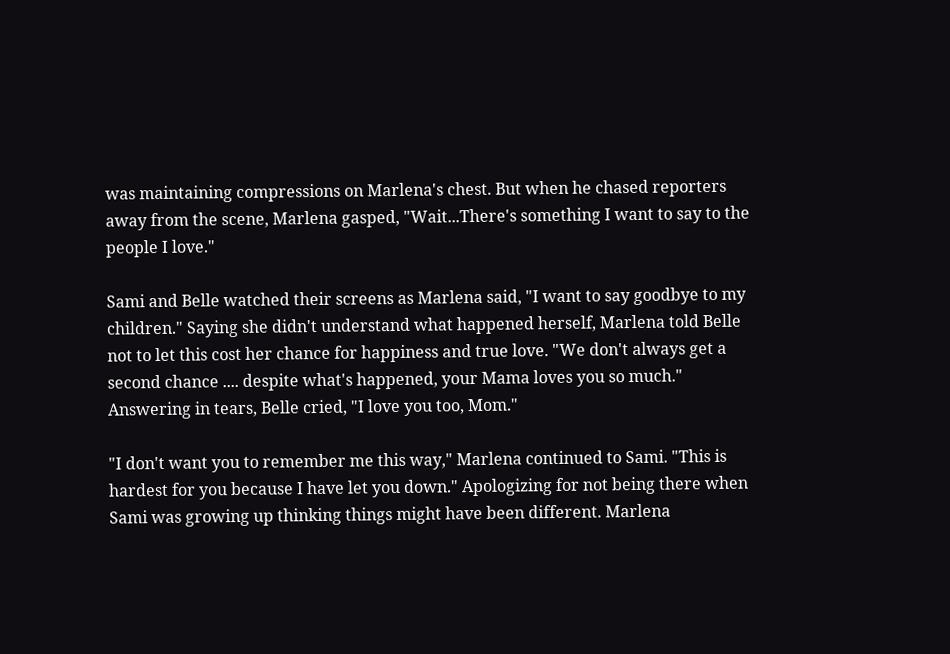was maintaining compressions on Marlena's chest. But when he chased reporters away from the scene, Marlena gasped, "Wait...There's something I want to say to the people I love."

Sami and Belle watched their screens as Marlena said, "I want to say goodbye to my children." Saying she didn't understand what happened herself, Marlena told Belle not to let this cost her chance for happiness and true love. "We don't always get a second chance .... despite what's happened, your Mama loves you so much." Answering in tears, Belle cried, "I love you too, Mom."

"I don't want you to remember me this way," Marlena continued to Sami. "This is hardest for you because I have let you down." Apologizing for not being there when Sami was growing up thinking things might have been different. Marlena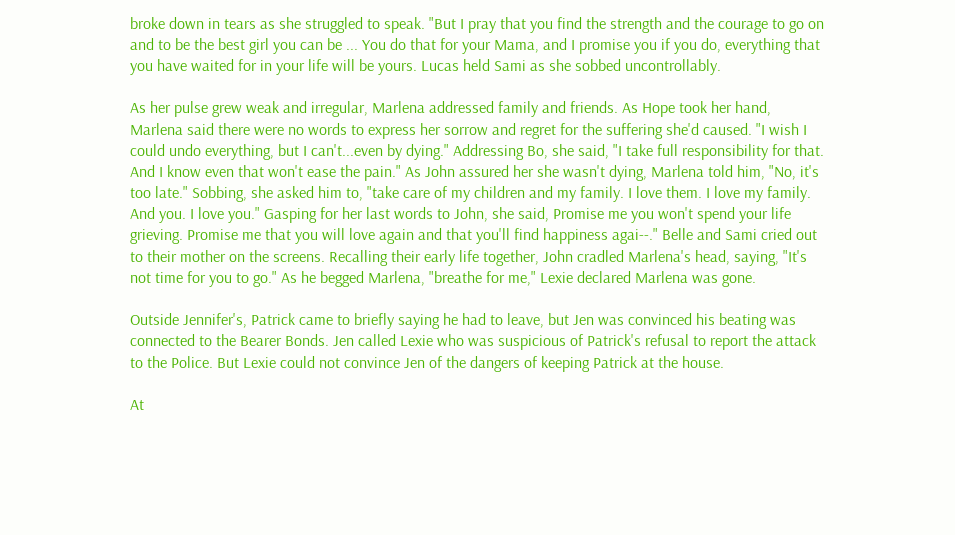broke down in tears as she struggled to speak. "But I pray that you find the strength and the courage to go on and to be the best girl you can be ... You do that for your Mama, and I promise you if you do, everything that you have waited for in your life will be yours. Lucas held Sami as she sobbed uncontrollably.

As her pulse grew weak and irregular, Marlena addressed family and friends. As Hope took her hand, Marlena said there were no words to express her sorrow and regret for the suffering she'd caused. "I wish I could undo everything, but I can't...even by dying." Addressing Bo, she said, "I take full responsibility for that. And I know even that won't ease the pain." As John assured her she wasn't dying, Marlena told him, "No, it's too late." Sobbing, she asked him to, "take care of my children and my family. I love them. I love my family. And you. I love you." Gasping for her last words to John, she said, Promise me you won't spend your life grieving. Promise me that you will love again and that you'll find happiness agai--." Belle and Sami cried out to their mother on the screens. Recalling their early life together, John cradled Marlena's head, saying, "It's not time for you to go." As he begged Marlena, "breathe for me," Lexie declared Marlena was gone.

Outside Jennifer's, Patrick came to briefly saying he had to leave, but Jen was convinced his beating was connected to the Bearer Bonds. Jen called Lexie who was suspicious of Patrick's refusal to report the attack to the Police. But Lexie could not convince Jen of the dangers of keeping Patrick at the house.

At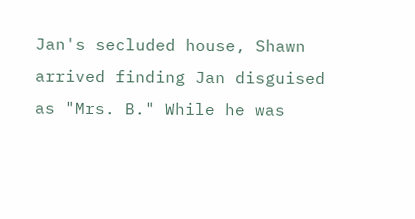Jan's secluded house, Shawn arrived finding Jan disguised as "Mrs. B." While he was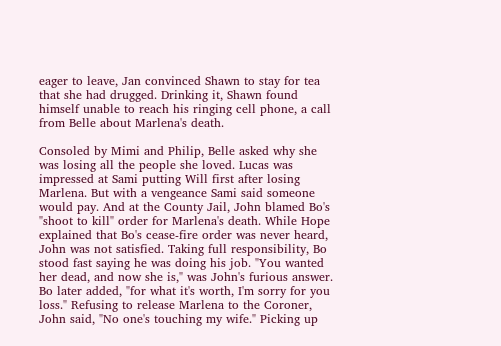eager to leave, Jan convinced Shawn to stay for tea that she had drugged. Drinking it, Shawn found himself unable to reach his ringing cell phone, a call from Belle about Marlena's death.

Consoled by Mimi and Philip, Belle asked why she was losing all the people she loved. Lucas was impressed at Sami putting Will first after losing Marlena. But with a vengeance Sami said someone would pay. And at the County Jail, John blamed Bo's "shoot to kill" order for Marlena's death. While Hope explained that Bo's cease-fire order was never heard, John was not satisfied. Taking full responsibility, Bo stood fast saying he was doing his job. "You wanted her dead, and now she is," was John's furious answer. Bo later added, "for what it's worth, I'm sorry for you loss." Refusing to release Marlena to the Coroner, John said, "No one's touching my wife." Picking up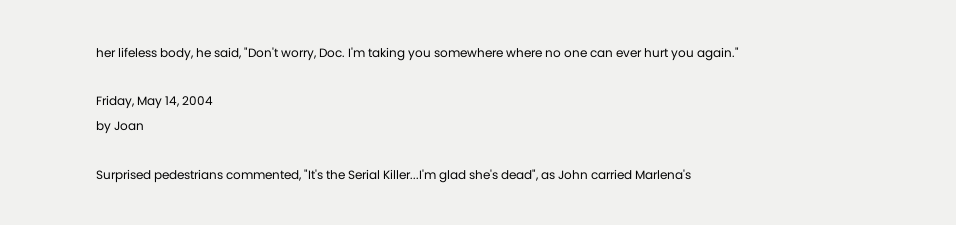her lifeless body, he said, "Don't worry, Doc. I'm taking you somewhere where no one can ever hurt you again."

Friday, May 14, 2004
by Joan

Surprised pedestrians commented, "It's the Serial Killer...I'm glad she's dead", as John carried Marlena's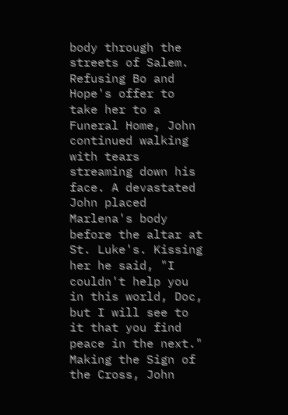body through the streets of Salem. Refusing Bo and Hope's offer to take her to a Funeral Home, John continued walking with tears streaming down his face. A devastated John placed Marlena's body before the altar at St. Luke's. Kissing her he said, "I couldn't help you in this world, Doc, but I will see to it that you find peace in the next." Making the Sign of the Cross, John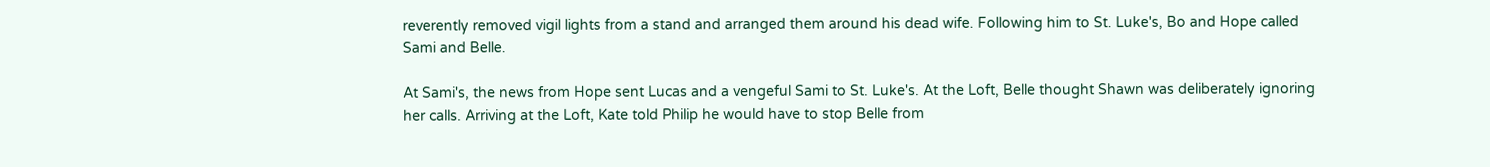reverently removed vigil lights from a stand and arranged them around his dead wife. Following him to St. Luke's, Bo and Hope called Sami and Belle.

At Sami's, the news from Hope sent Lucas and a vengeful Sami to St. Luke's. At the Loft, Belle thought Shawn was deliberately ignoring her calls. Arriving at the Loft, Kate told Philip he would have to stop Belle from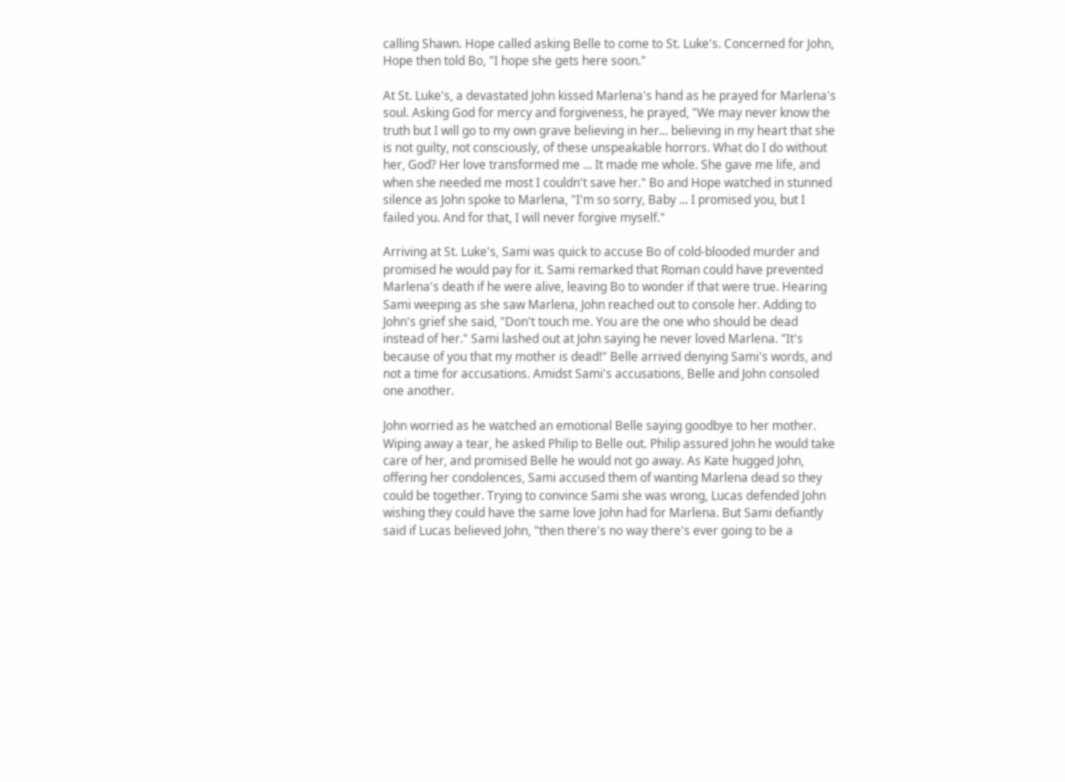calling Shawn. Hope called asking Belle to come to St. Luke's. Concerned for John, Hope then told Bo, "I hope she gets here soon."

At St. Luke's, a devastated John kissed Marlena's hand as he prayed for Marlena's soul. Asking God for mercy and forgiveness, he prayed, "We may never know the truth but I will go to my own grave believing in her... believing in my heart that she is not guilty, not consciously, of these unspeakable horrors. What do I do without her, God? Her love transformed me ... It made me whole. She gave me life, and when she needed me most I couldn't save her." Bo and Hope watched in stunned silence as John spoke to Marlena, "I'm so sorry, Baby ... I promised you, but I failed you. And for that, I will never forgive myself."

Arriving at St. Luke's, Sami was quick to accuse Bo of cold-blooded murder and promised he would pay for it. Sami remarked that Roman could have prevented Marlena's death if he were alive, leaving Bo to wonder if that were true. Hearing Sami weeping as she saw Marlena, John reached out to console her. Adding to John's grief she said, "Don't touch me. You are the one who should be dead instead of her." Sami lashed out at John saying he never loved Marlena. "It's because of you that my mother is dead!" Belle arrived denying Sami's words, and not a time for accusations. Amidst Sami's accusations, Belle and John consoled one another.

John worried as he watched an emotional Belle saying goodbye to her mother. Wiping away a tear, he asked Philip to Belle out. Philip assured John he would take care of her, and promised Belle he would not go away. As Kate hugged John, offering her condolences, Sami accused them of wanting Marlena dead so they could be together. Trying to convince Sami she was wrong, Lucas defended John wishing they could have the same love John had for Marlena. But Sami defiantly said if Lucas believed John, "then there's no way there's ever going to be a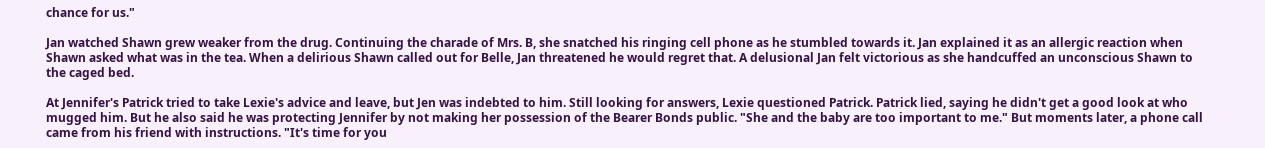chance for us."

Jan watched Shawn grew weaker from the drug. Continuing the charade of Mrs. B, she snatched his ringing cell phone as he stumbled towards it. Jan explained it as an allergic reaction when Shawn asked what was in the tea. When a delirious Shawn called out for Belle, Jan threatened he would regret that. A delusional Jan felt victorious as she handcuffed an unconscious Shawn to the caged bed.

At Jennifer's Patrick tried to take Lexie's advice and leave, but Jen was indebted to him. Still looking for answers, Lexie questioned Patrick. Patrick lied, saying he didn't get a good look at who mugged him. But he also said he was protecting Jennifer by not making her possession of the Bearer Bonds public. "She and the baby are too important to me." But moments later, a phone call came from his friend with instructions. "It's time for you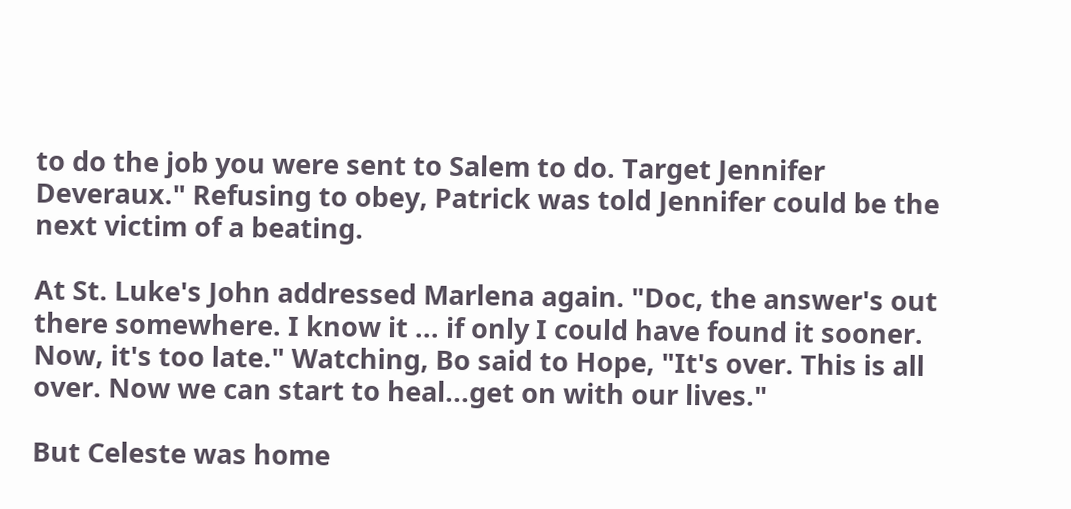to do the job you were sent to Salem to do. Target Jennifer Deveraux." Refusing to obey, Patrick was told Jennifer could be the next victim of a beating.

At St. Luke's John addressed Marlena again. "Doc, the answer's out there somewhere. I know it ... if only I could have found it sooner. Now, it's too late." Watching, Bo said to Hope, "It's over. This is all over. Now we can start to heal...get on with our lives."

But Celeste was home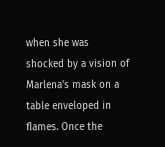when she was shocked by a vision of Marlena's mask on a table enveloped in flames. Once the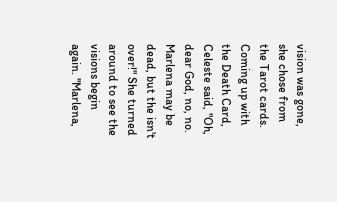vision was gone, she chose from the Tarot cards. Coming up with the Death Card, Celeste said, "Oh, dear God, no, no. Marlena may be dead, but the isn't over!" She turned around to see the visions begin again. "Marlena,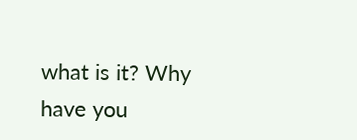what is it? Why have you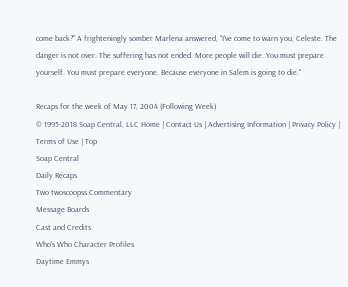come back?" A frighteningly somber Marlena answered, "I've come to warn you, Celeste. The danger is not over. The suffering has not ended. More people will die. You must prepare yourself. You must prepare everyone. Because everyone in Salem is going to die."

Recaps for the week of May 17, 2004 (Following Week)
© 1995-2018 Soap Central, LLC Home | Contact Us | Advertising Information | Privacy Policy | Terms of Use | Top
Soap Central
Daily Recaps
Two twoscoopss Commentary
Message Boards
Cast and Credits
Who's Who Character Profiles
Daytime Emmys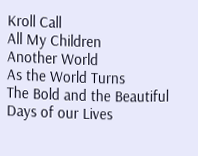Kroll Call
All My Children
Another World
As the World Turns
The Bold and the Beautiful
Days of our Lives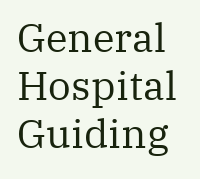General Hospital
Guiding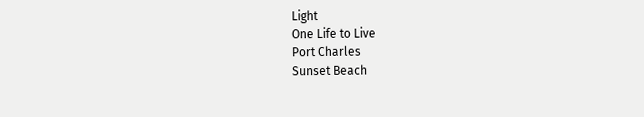Light
One Life to Live
Port Charles
Sunset Beach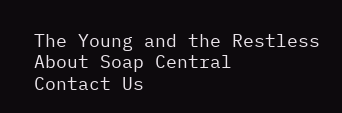The Young and the Restless
About Soap Central
Contact Us